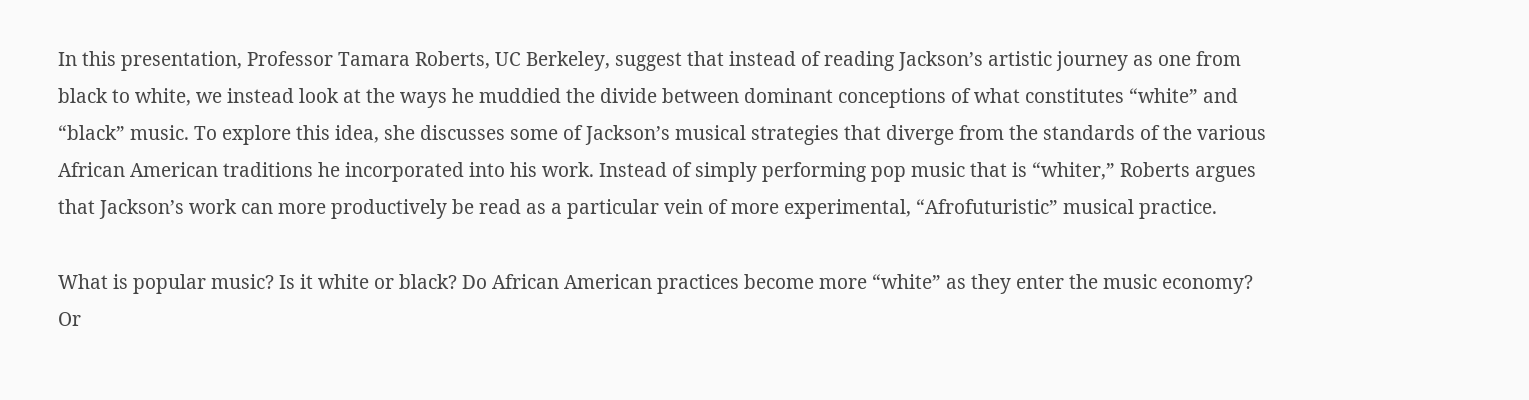In this presentation, Professor Tamara Roberts, UC Berkeley, suggest that instead of reading Jackson’s artistic journey as one from black to white, we instead look at the ways he muddied the divide between dominant conceptions of what constitutes “white” and “black” music. To explore this idea, she discusses some of Jackson’s musical strategies that diverge from the standards of the various African American traditions he incorporated into his work. Instead of simply performing pop music that is “whiter,” Roberts argues that Jackson’s work can more productively be read as a particular vein of more experimental, “Afrofuturistic” musical practice.

What is popular music? Is it white or black? Do African American practices become more “white” as they enter the music economy? Or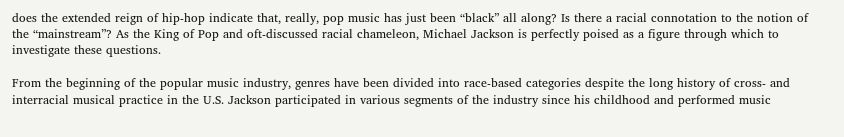does the extended reign of hip-hop indicate that, really, pop music has just been “black” all along? Is there a racial connotation to the notion of the “mainstream”? As the King of Pop and oft-discussed racial chameleon, Michael Jackson is perfectly poised as a figure through which to investigate these questions.

From the beginning of the popular music industry, genres have been divided into race-based categories despite the long history of cross- and interracial musical practice in the U.S. Jackson participated in various segments of the industry since his childhood and performed music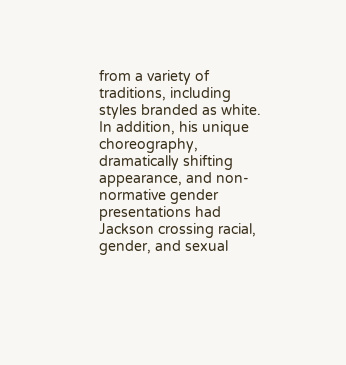from a variety of traditions, including styles branded as white. In addition, his unique choreography, dramatically shifting appearance, and non-normative gender presentations had Jackson crossing racial, gender, and sexual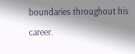boundaries throughout his career.